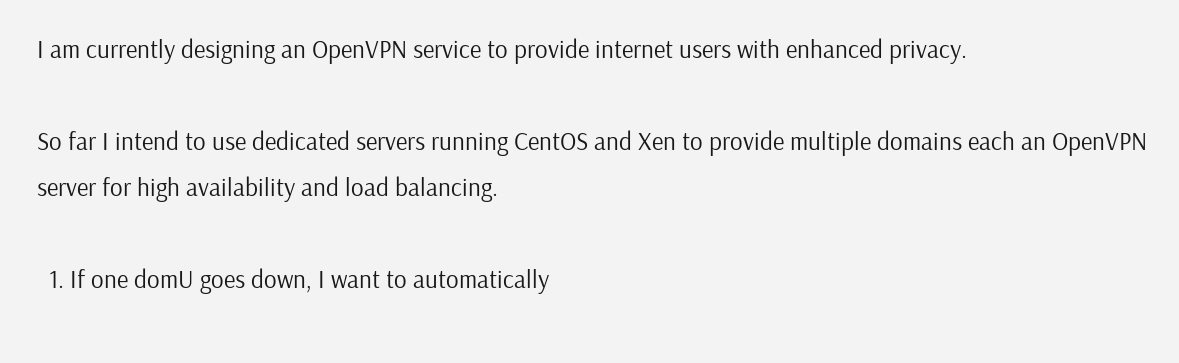I am currently designing an OpenVPN service to provide internet users with enhanced privacy.

So far I intend to use dedicated servers running CentOS and Xen to provide multiple domains each an OpenVPN server for high availability and load balancing.

  1. If one domU goes down, I want to automatically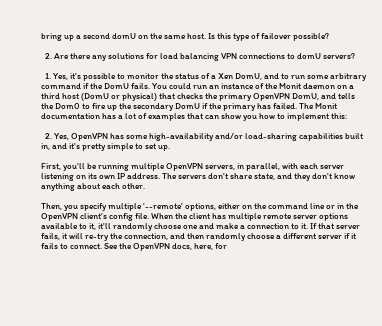bring up a second domU on the same host. Is this type of failover possible?

  2. Are there any solutions for load balancing VPN connections to domU servers?

  1. Yes, it's possible to monitor the status of a Xen DomU, and to run some arbitrary command if the DomU fails. You could run an instance of the Monit daemon on a third host (DomU or physical) that checks the primary OpenVPN DomU, and tells the Dom0 to fire up the secondary DomU if the primary has failed. The Monit documentation has a lot of examples that can show you how to implement this:

  2. Yes, OpenVPN has some high-availability and/or load-sharing capabilities built in, and it's pretty simple to set up.

First, you'll be running multiple OpenVPN servers, in parallel, with each server listening on its own IP address. The servers don't share state, and they don't know anything about each other.

Then, you specify multiple '--remote' options, either on the command line or in the OpenVPN client's config file. When the client has multiple remote server options available to it, it'll randomly choose one and make a connection to it. If that server fails, it will re-try the connection, and then randomly choose a different server if it fails to connect. See the OpenVPN docs, here, for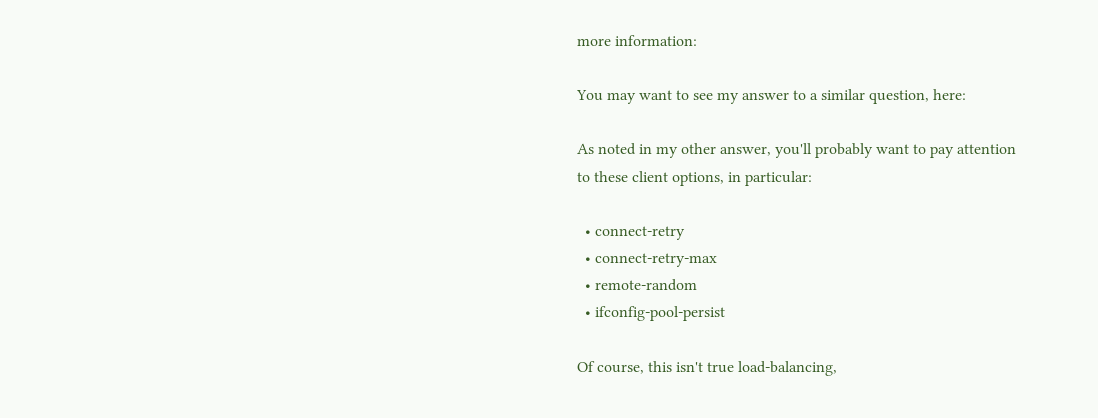more information:

You may want to see my answer to a similar question, here:

As noted in my other answer, you'll probably want to pay attention to these client options, in particular:

  • connect-retry
  • connect-retry-max
  • remote-random
  • ifconfig-pool-persist

Of course, this isn't true load-balancing,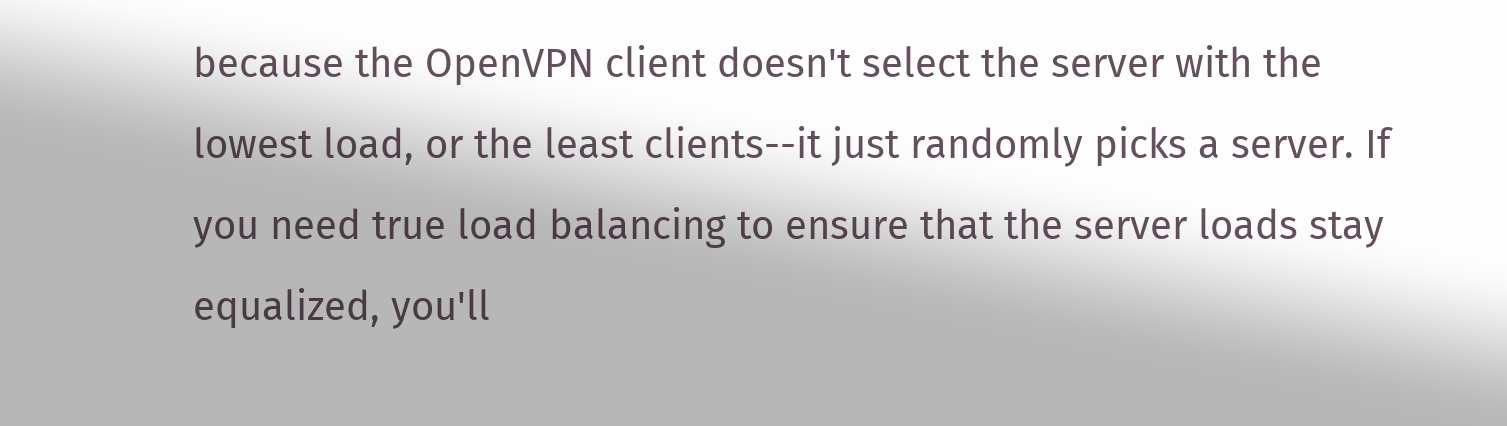because the OpenVPN client doesn't select the server with the lowest load, or the least clients--it just randomly picks a server. If you need true load balancing to ensure that the server loads stay equalized, you'll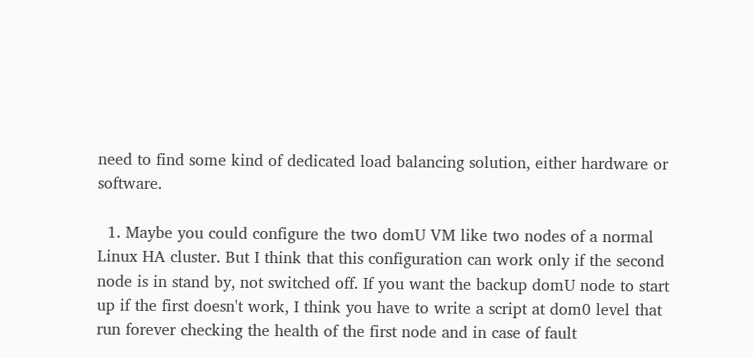need to find some kind of dedicated load balancing solution, either hardware or software.

  1. Maybe you could configure the two domU VM like two nodes of a normal Linux HA cluster. But I think that this configuration can work only if the second node is in stand by, not switched off. If you want the backup domU node to start up if the first doesn't work, I think you have to write a script at dom0 level that run forever checking the health of the first node and in case of fault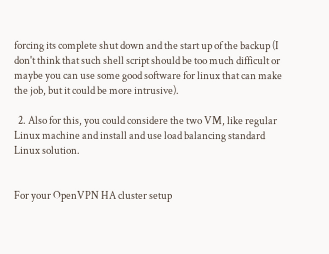forcing its complete shut down and the start up of the backup (I don't think that such shell script should be too much difficult or maybe you can use some good software for linux that can make the job, but it could be more intrusive).

  2. Also for this, you could considere the two VM, like regular Linux machine and install and use load balancing standard Linux solution.


For your OpenVPN HA cluster setup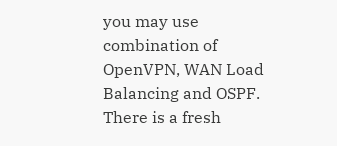you may use combination of OpenVPN, WAN Load Balancing and OSPF. There is a fresh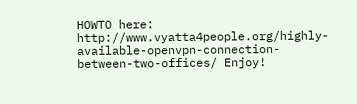HOWTO here: http://www.vyatta4people.org/highly-available-openvpn-connection-between-two-offices/ Enjoy!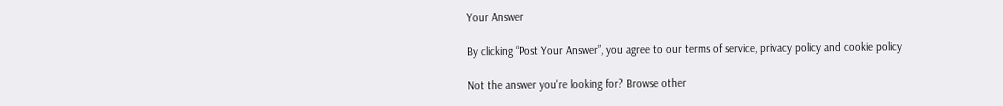Your Answer

By clicking “Post Your Answer”, you agree to our terms of service, privacy policy and cookie policy

Not the answer you're looking for? Browse other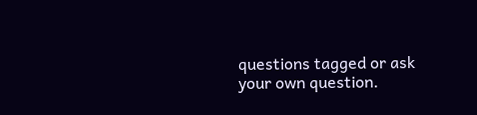questions tagged or ask your own question.